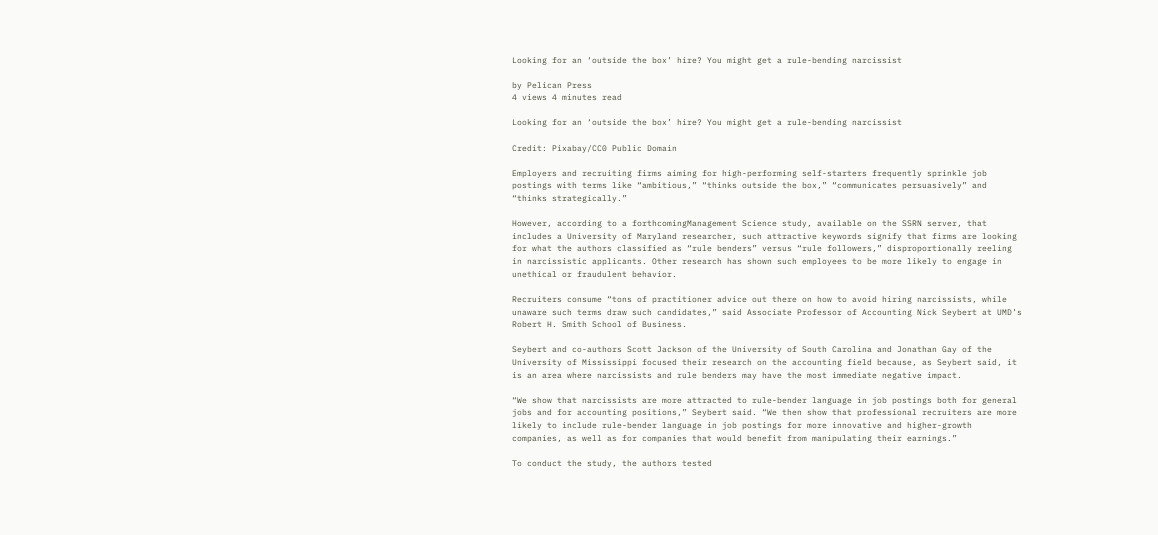Looking for an ‘outside the box’ hire? You might get a rule-bending narcissist

by Pelican Press
4 views 4 minutes read

Looking for an ‘outside the box’ hire? You might get a rule-bending narcissist

Credit: Pixabay/CC0 Public Domain

Employers and recruiting firms aiming for high-performing self-starters frequently sprinkle job postings with terms like “ambitious,” “thinks outside the box,” “communicates persuasively” and “thinks strategically.”

However, according to a forthcomingManagement Science study, available on the SSRN server, that includes a University of Maryland researcher, such attractive keywords signify that firms are looking for what the authors classified as “rule benders” versus “rule followers,” disproportionally reeling in narcissistic applicants. Other research has shown such employees to be more likely to engage in unethical or fraudulent behavior.

Recruiters consume “tons of practitioner advice out there on how to avoid hiring narcissists, while unaware such terms draw such candidates,” said Associate Professor of Accounting Nick Seybert at UMD’s Robert H. Smith School of Business.

Seybert and co-authors Scott Jackson of the University of South Carolina and Jonathan Gay of the University of Mississippi focused their research on the accounting field because, as Seybert said, it is an area where narcissists and rule benders may have the most immediate negative impact.

“We show that narcissists are more attracted to rule-bender language in job postings both for general jobs and for accounting positions,” Seybert said. “We then show that professional recruiters are more likely to include rule-bender language in job postings for more innovative and higher-growth companies, as well as for companies that would benefit from manipulating their earnings.”

To conduct the study, the authors tested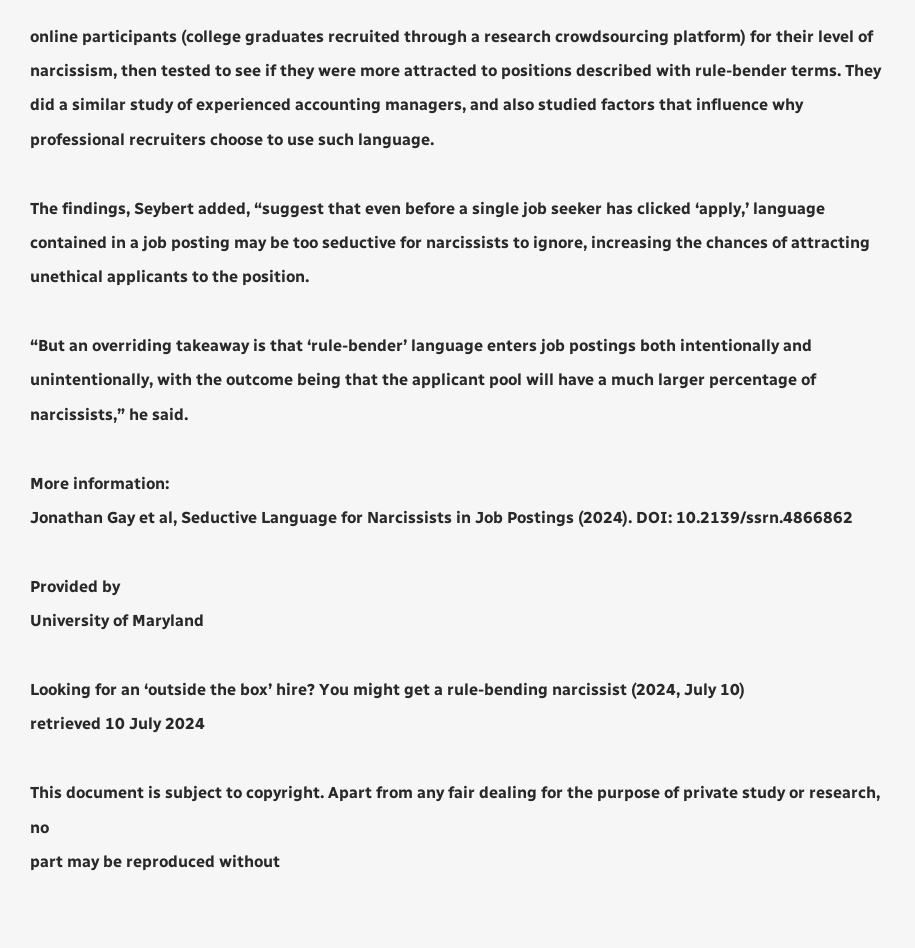online participants (college graduates recruited through a research crowdsourcing platform) for their level of narcissism, then tested to see if they were more attracted to positions described with rule-bender terms. They did a similar study of experienced accounting managers, and also studied factors that influence why professional recruiters choose to use such language.

The findings, Seybert added, “suggest that even before a single job seeker has clicked ‘apply,’ language contained in a job posting may be too seductive for narcissists to ignore, increasing the chances of attracting unethical applicants to the position.

“But an overriding takeaway is that ‘rule-bender’ language enters job postings both intentionally and unintentionally, with the outcome being that the applicant pool will have a much larger percentage of narcissists,” he said.

More information:
Jonathan Gay et al, Seductive Language for Narcissists in Job Postings (2024). DOI: 10.2139/ssrn.4866862

Provided by
University of Maryland

Looking for an ‘outside the box’ hire? You might get a rule-bending narcissist (2024, July 10)
retrieved 10 July 2024

This document is subject to copyright. Apart from any fair dealing for the purpose of private study or research, no
part may be reproduced without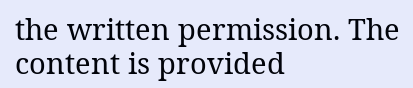the written permission. The content is provided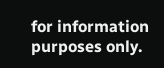for information purposes only.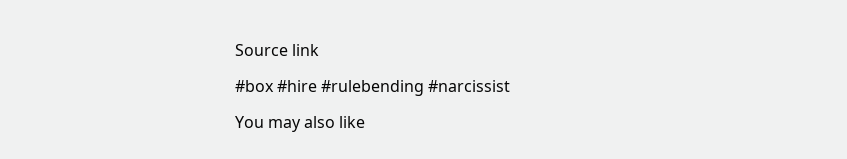Source link

#box #hire #rulebending #narcissist

You may also like